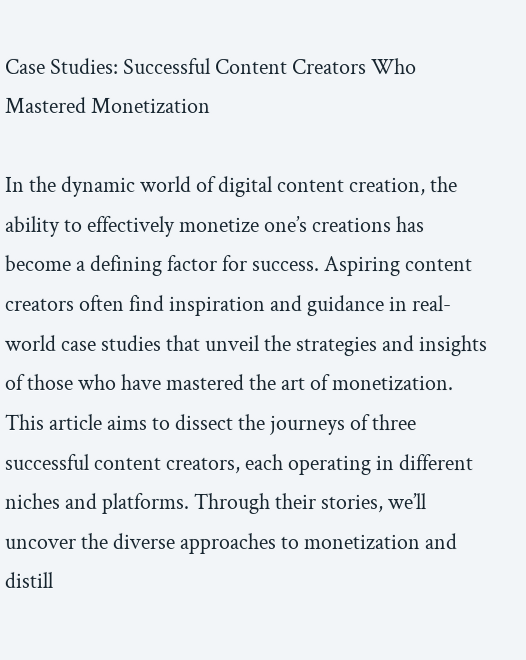Case Studies: Successful Content Creators Who Mastered Monetization

In the dynamic world of digital content creation, the ability to effectively monetize one’s creations has become a defining factor for success. Aspiring content creators often find inspiration and guidance in real-world case studies that unveil the strategies and insights of those who have mastered the art of monetization. This article aims to dissect the journeys of three successful content creators, each operating in different niches and platforms. Through their stories, we’ll uncover the diverse approaches to monetization and distill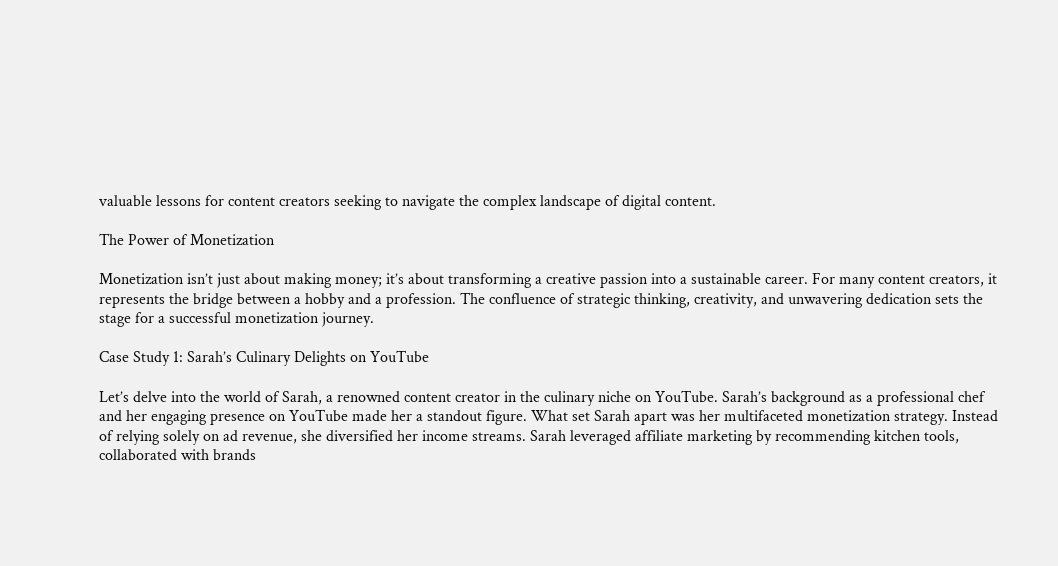valuable lessons for content creators seeking to navigate the complex landscape of digital content.

The Power of Monetization

Monetization isn’t just about making money; it’s about transforming a creative passion into a sustainable career. For many content creators, it represents the bridge between a hobby and a profession. The confluence of strategic thinking, creativity, and unwavering dedication sets the stage for a successful monetization journey.

Case Study 1: Sarah’s Culinary Delights on YouTube

Let’s delve into the world of Sarah, a renowned content creator in the culinary niche on YouTube. Sarah’s background as a professional chef and her engaging presence on YouTube made her a standout figure. What set Sarah apart was her multifaceted monetization strategy. Instead of relying solely on ad revenue, she diversified her income streams. Sarah leveraged affiliate marketing by recommending kitchen tools, collaborated with brands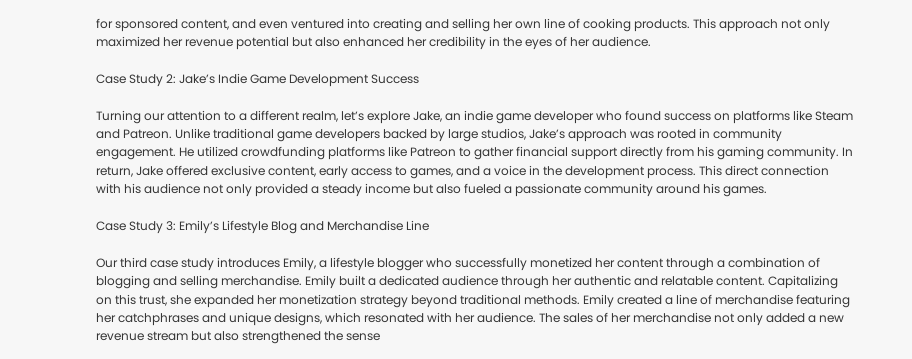for sponsored content, and even ventured into creating and selling her own line of cooking products. This approach not only maximized her revenue potential but also enhanced her credibility in the eyes of her audience.

Case Study 2: Jake’s Indie Game Development Success

Turning our attention to a different realm, let’s explore Jake, an indie game developer who found success on platforms like Steam and Patreon. Unlike traditional game developers backed by large studios, Jake’s approach was rooted in community engagement. He utilized crowdfunding platforms like Patreon to gather financial support directly from his gaming community. In return, Jake offered exclusive content, early access to games, and a voice in the development process. This direct connection with his audience not only provided a steady income but also fueled a passionate community around his games.

Case Study 3: Emily’s Lifestyle Blog and Merchandise Line

Our third case study introduces Emily, a lifestyle blogger who successfully monetized her content through a combination of blogging and selling merchandise. Emily built a dedicated audience through her authentic and relatable content. Capitalizing on this trust, she expanded her monetization strategy beyond traditional methods. Emily created a line of merchandise featuring her catchphrases and unique designs, which resonated with her audience. The sales of her merchandise not only added a new revenue stream but also strengthened the sense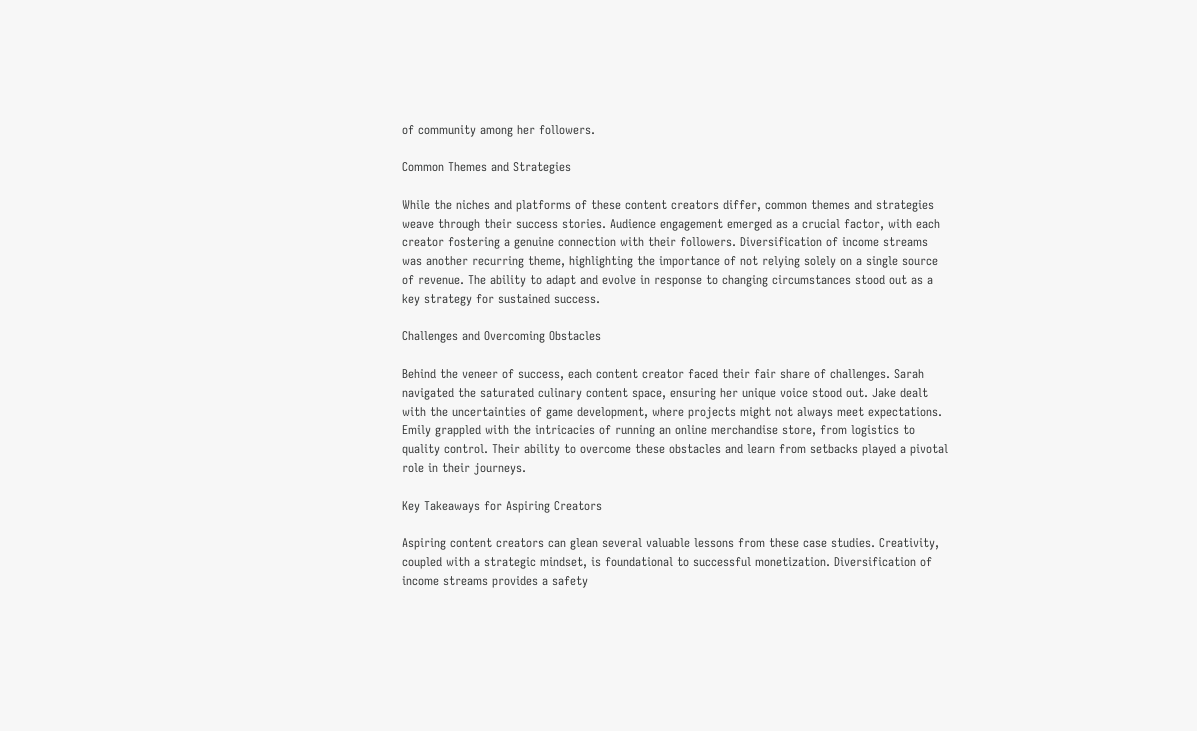of community among her followers.

Common Themes and Strategies

While the niches and platforms of these content creators differ, common themes and strategies weave through their success stories. Audience engagement emerged as a crucial factor, with each creator fostering a genuine connection with their followers. Diversification of income streams was another recurring theme, highlighting the importance of not relying solely on a single source of revenue. The ability to adapt and evolve in response to changing circumstances stood out as a key strategy for sustained success.

Challenges and Overcoming Obstacles

Behind the veneer of success, each content creator faced their fair share of challenges. Sarah navigated the saturated culinary content space, ensuring her unique voice stood out. Jake dealt with the uncertainties of game development, where projects might not always meet expectations. Emily grappled with the intricacies of running an online merchandise store, from logistics to quality control. Their ability to overcome these obstacles and learn from setbacks played a pivotal role in their journeys.

Key Takeaways for Aspiring Creators

Aspiring content creators can glean several valuable lessons from these case studies. Creativity, coupled with a strategic mindset, is foundational to successful monetization. Diversification of income streams provides a safety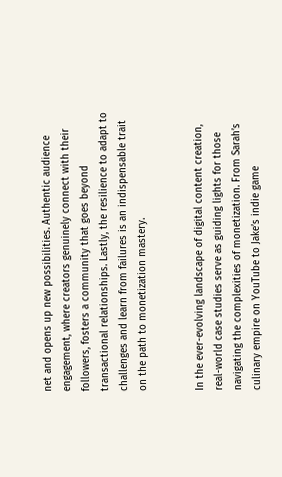net and opens up new possibilities. Authentic audience engagement, where creators genuinely connect with their followers, fosters a community that goes beyond transactional relationships. Lastly, the resilience to adapt to challenges and learn from failures is an indispensable trait on the path to monetization mastery.


In the ever-evolving landscape of digital content creation, real-world case studies serve as guiding lights for those navigating the complexities of monetization. From Sarah’s culinary empire on YouTube to Jake’s indie game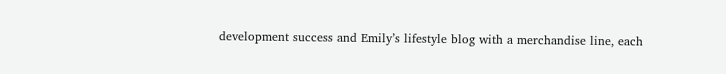development success and Emily’s lifestyle blog with a merchandise line, each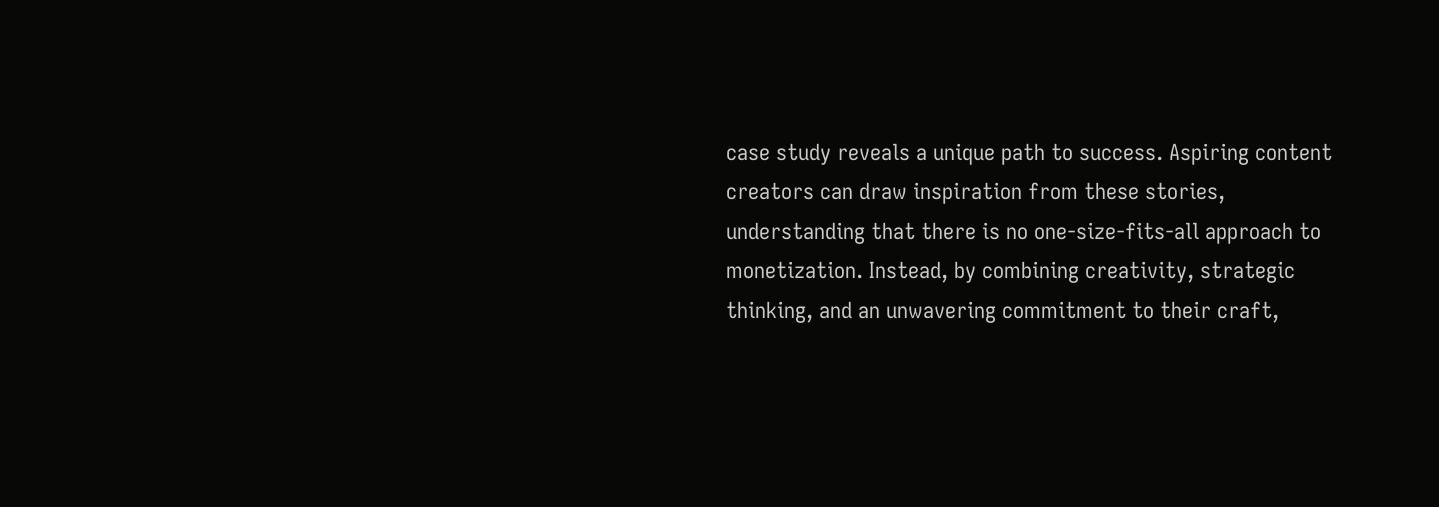case study reveals a unique path to success. Aspiring content creators can draw inspiration from these stories, understanding that there is no one-size-fits-all approach to monetization. Instead, by combining creativity, strategic thinking, and an unwavering commitment to their craft,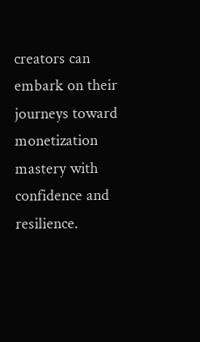creators can embark on their journeys toward monetization mastery with confidence and resilience.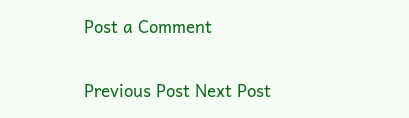Post a Comment

Previous Post Next Post